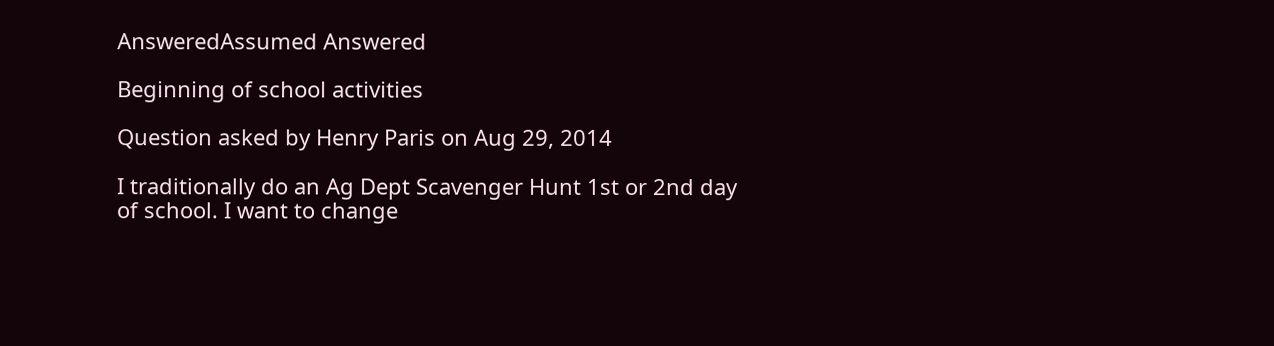AnsweredAssumed Answered

Beginning of school activities

Question asked by Henry Paris on Aug 29, 2014

I traditionally do an Ag Dept Scavenger Hunt 1st or 2nd day of school. I want to change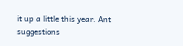it up a little this year. Ant suggestions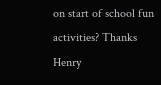on start of school fun activities? Thanks Henry